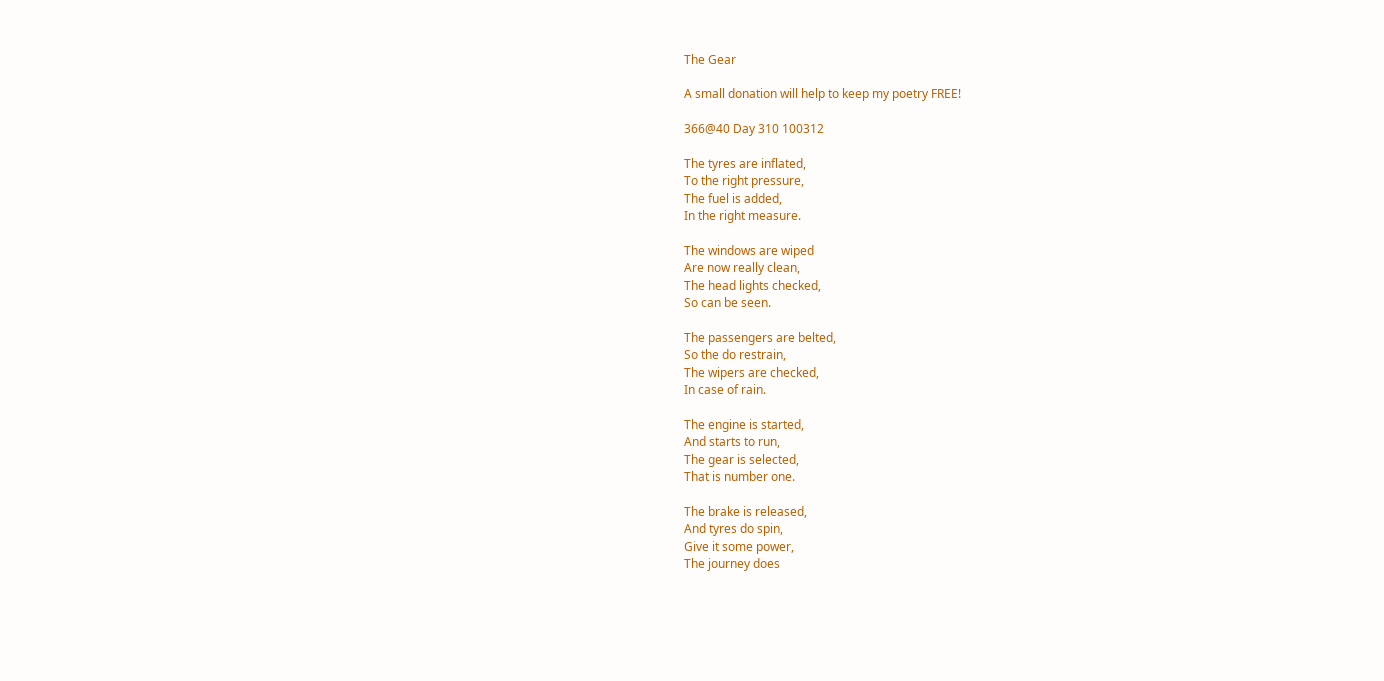The Gear

A small donation will help to keep my poetry FREE!

366@40 Day 310 100312

The tyres are inflated,
To the right pressure,
The fuel is added,
In the right measure.

The windows are wiped
Are now really clean,
The head lights checked,
So can be seen.

The passengers are belted,
So the do restrain,
The wipers are checked,
In case of rain.

The engine is started,
And starts to run,
The gear is selected,
That is number one.

The brake is released,
And tyres do spin,
Give it some power,
The journey does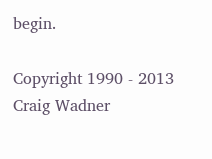begin.

Copyright 1990 - 2013 Craig Wadner